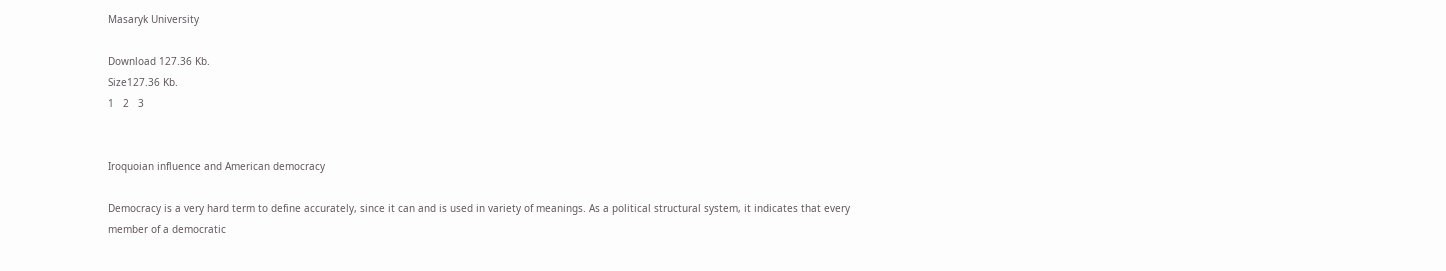Masaryk University

Download 127.36 Kb.
Size127.36 Kb.
1   2   3


Iroquoian influence and American democracy

Democracy is a very hard term to define accurately, since it can and is used in variety of meanings. As a political structural system, it indicates that every member of a democratic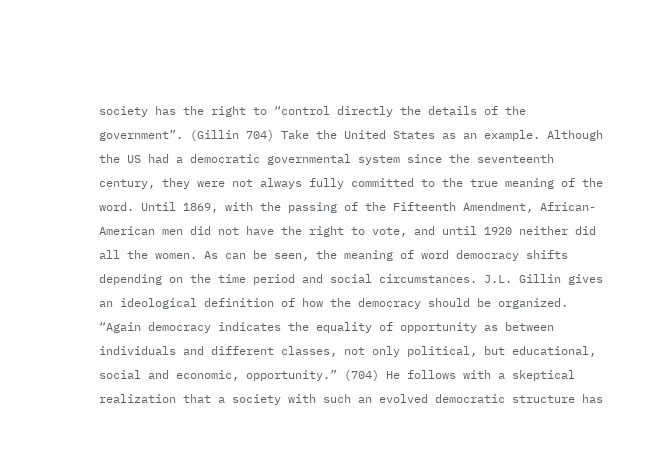society has the right to “control directly the details of the government”. (Gillin 704) Take the United States as an example. Although the US had a democratic governmental system since the seventeenth century, they were not always fully committed to the true meaning of the word. Until 1869, with the passing of the Fifteenth Amendment, African-American men did not have the right to vote, and until 1920 neither did all the women. As can be seen, the meaning of word democracy shifts depending on the time period and social circumstances. J.L. Gillin gives an ideological definition of how the democracy should be organized. “Again democracy indicates the equality of opportunity as between individuals and different classes, not only political, but educational, social and economic, opportunity.” (704) He follows with a skeptical realization that a society with such an evolved democratic structure has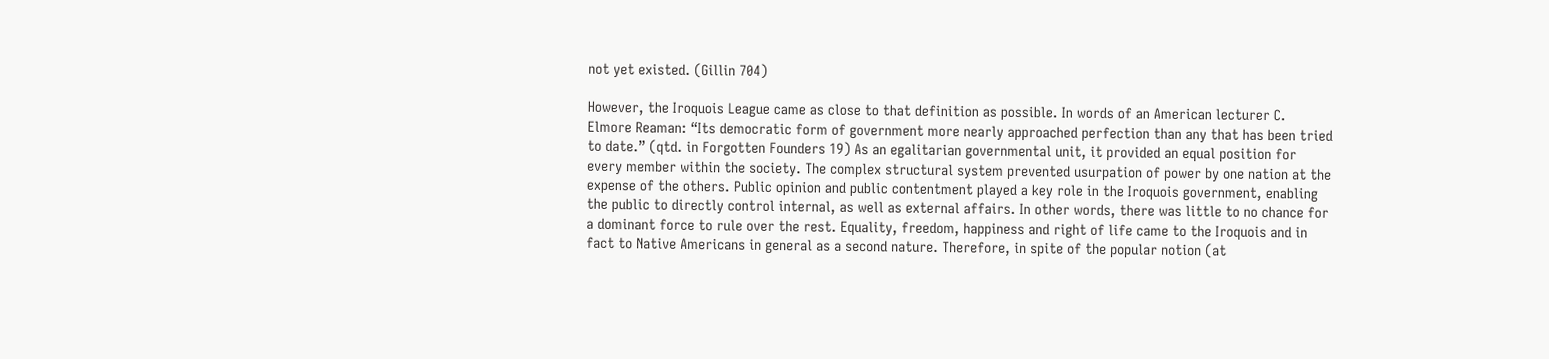not yet existed. (Gillin 704)

However, the Iroquois League came as close to that definition as possible. In words of an American lecturer C. Elmore Reaman: “Its democratic form of government more nearly approached perfection than any that has been tried to date.” (qtd. in Forgotten Founders 19) As an egalitarian governmental unit, it provided an equal position for every member within the society. The complex structural system prevented usurpation of power by one nation at the expense of the others. Public opinion and public contentment played a key role in the Iroquois government, enabling the public to directly control internal, as well as external affairs. In other words, there was little to no chance for a dominant force to rule over the rest. Equality, freedom, happiness and right of life came to the Iroquois and in fact to Native Americans in general as a second nature. Therefore, in spite of the popular notion (at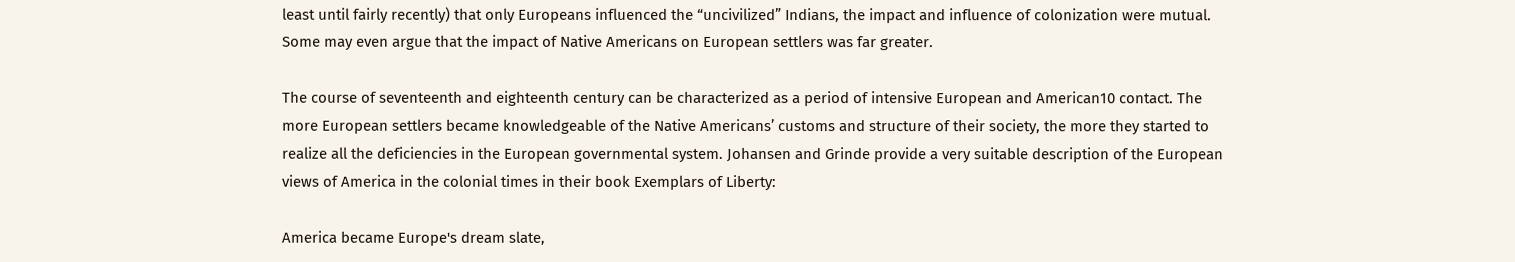least until fairly recently) that only Europeans influenced the “uncivilized” Indians, the impact and influence of colonization were mutual. Some may even argue that the impact of Native Americans on European settlers was far greater.

The course of seventeenth and eighteenth century can be characterized as a period of intensive European and American10 contact. The more European settlers became knowledgeable of the Native Americans’ customs and structure of their society, the more they started to realize all the deficiencies in the European governmental system. Johansen and Grinde provide a very suitable description of the European views of America in the colonial times in their book Exemplars of Liberty:

America became Europe's dream slate,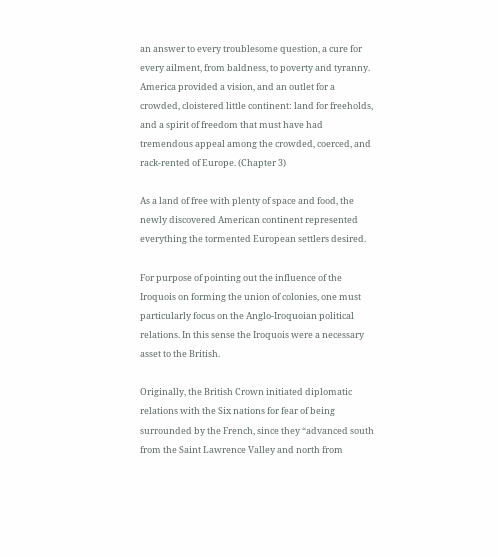an answer to every troublesome question, a cure for every ailment, from baldness, to poverty and tyranny. America provided a vision, and an outlet for a crowded, cloistered little continent: land for freeholds, and a spirit of freedom that must have had tremendous appeal among the crowded, coerced, and rack-rented of Europe. (Chapter 3)

As a land of free with plenty of space and food, the newly discovered American continent represented everything the tormented European settlers desired.

For purpose of pointing out the influence of the Iroquois on forming the union of colonies, one must particularly focus on the Anglo-Iroquoian political relations. In this sense the Iroquois were a necessary asset to the British.

Originally, the British Crown initiated diplomatic relations with the Six nations for fear of being surrounded by the French, since they “advanced south from the Saint Lawrence Valley and north from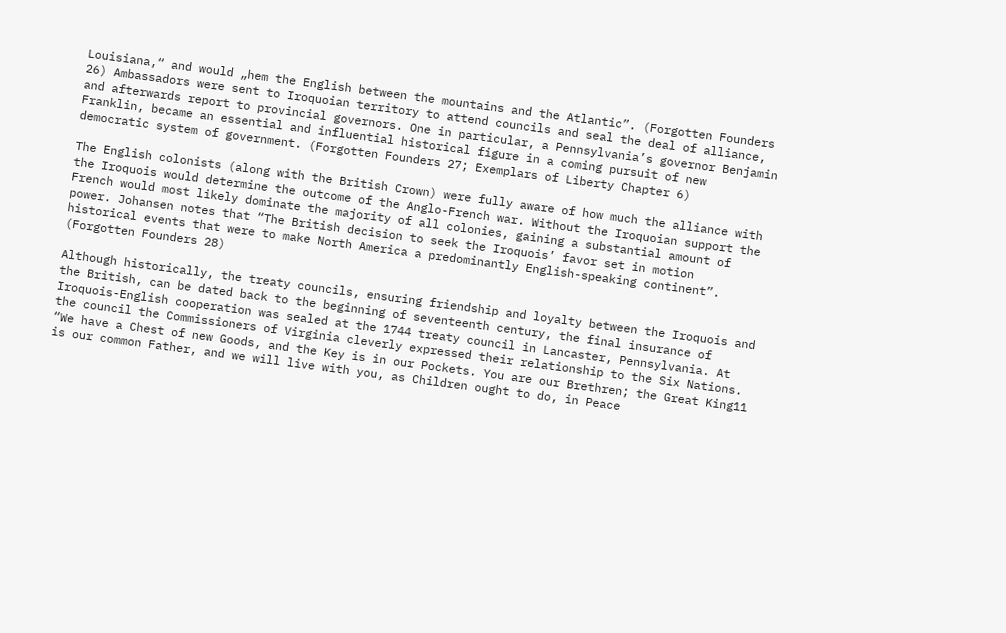Louisiana,“ and would „hem the English between the mountains and the Atlantic”. (Forgotten Founders 26) Ambassadors were sent to Iroquoian territory to attend councils and seal the deal of alliance, and afterwards report to provincial governors. One in particular, a Pennsylvania’s governor Benjamin Franklin, became an essential and influential historical figure in a coming pursuit of new democratic system of government. (Forgotten Founders 27; Exemplars of Liberty Chapter 6)

The English colonists (along with the British Crown) were fully aware of how much the alliance with the Iroquois would determine the outcome of the Anglo-French war. Without the Iroquoian support the French would most likely dominate the majority of all colonies, gaining a substantial amount of power. Johansen notes that “The British decision to seek the Iroquois’ favor set in motion historical events that were to make North America a predominantly English-speaking continent”. (Forgotten Founders 28)

Although historically, the treaty councils, ensuring friendship and loyalty between the Iroquois and the British, can be dated back to the beginning of seventeenth century, the final insurance of Iroquois-English cooperation was sealed at the 1744 treaty council in Lancaster, Pennsylvania. At the council the Commissioners of Virginia cleverly expressed their relationship to the Six Nations. “We have a Chest of new Goods, and the Key is in our Pockets. You are our Brethren; the Great King11 is our common Father, and we will live with you, as Children ought to do, in Peace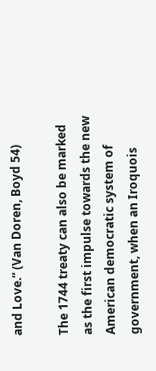and Love.” (Van Doren, Boyd 54)

The 1744 treaty can also be marked as the first impulse towards the new American democratic system of government, when an Iroquois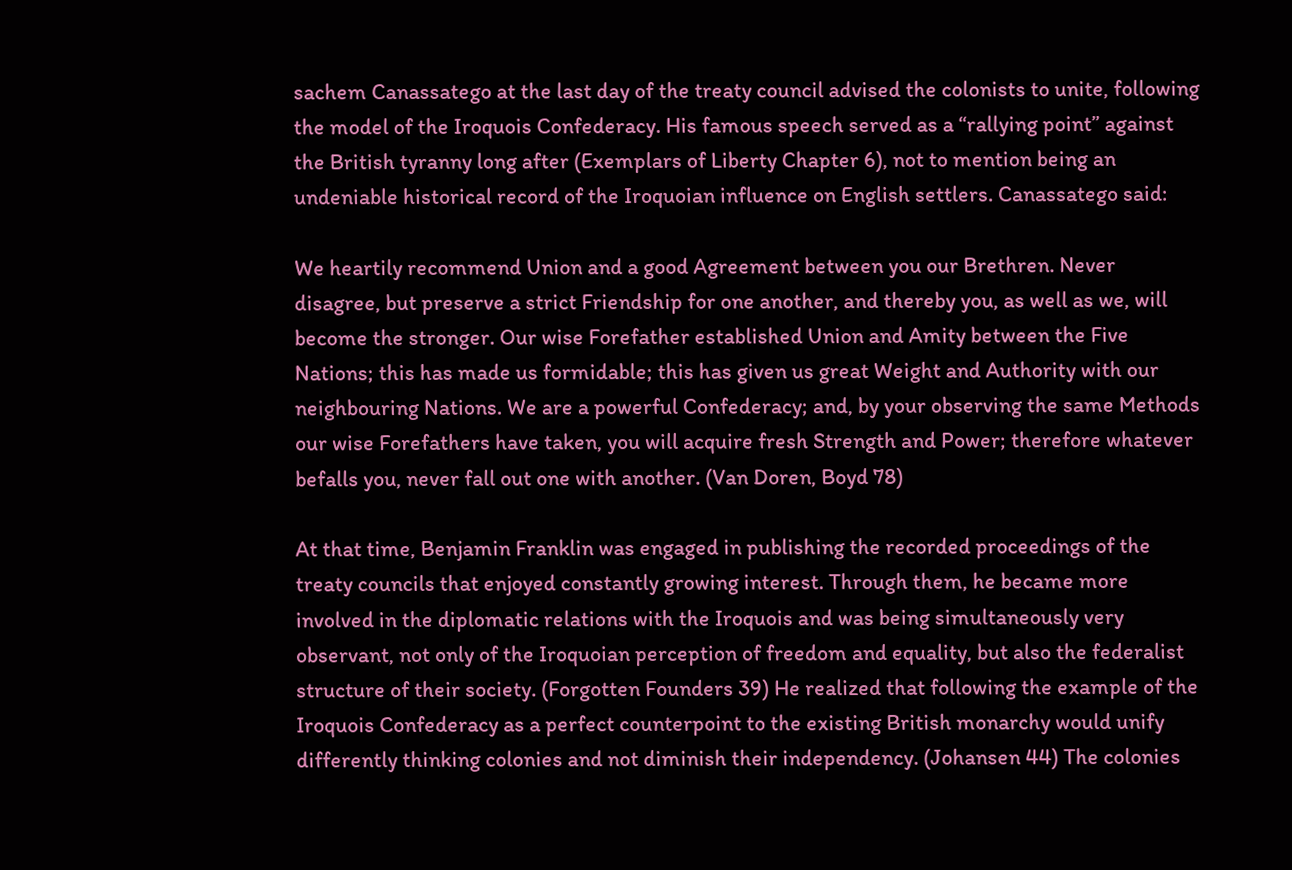sachem Canassatego at the last day of the treaty council advised the colonists to unite, following the model of the Iroquois Confederacy. His famous speech served as a “rallying point” against the British tyranny long after (Exemplars of Liberty Chapter 6), not to mention being an undeniable historical record of the Iroquoian influence on English settlers. Canassatego said:

We heartily recommend Union and a good Agreement between you our Brethren. Never disagree, but preserve a strict Friendship for one another, and thereby you, as well as we, will become the stronger. Our wise Forefather established Union and Amity between the Five Nations; this has made us formidable; this has given us great Weight and Authority with our neighbouring Nations. We are a powerful Confederacy; and, by your observing the same Methods our wise Forefathers have taken, you will acquire fresh Strength and Power; therefore whatever befalls you, never fall out one with another. (Van Doren, Boyd 78)

At that time, Benjamin Franklin was engaged in publishing the recorded proceedings of the treaty councils that enjoyed constantly growing interest. Through them, he became more involved in the diplomatic relations with the Iroquois and was being simultaneously very observant, not only of the Iroquoian perception of freedom and equality, but also the federalist structure of their society. (Forgotten Founders 39) He realized that following the example of the Iroquois Confederacy as a perfect counterpoint to the existing British monarchy would unify differently thinking colonies and not diminish their independency. (Johansen 44) The colonies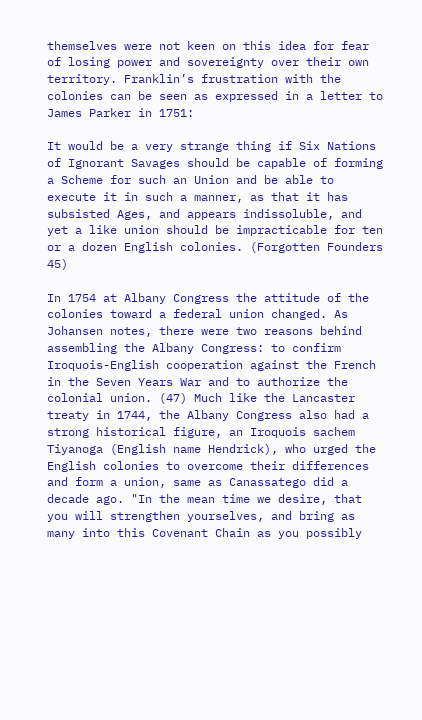themselves were not keen on this idea for fear of losing power and sovereignty over their own territory. Franklin’s frustration with the colonies can be seen as expressed in a letter to James Parker in 1751:

It would be a very strange thing if Six Nations of Ignorant Savages should be capable of forming a Scheme for such an Union and be able to execute it in such a manner, as that it has subsisted Ages, and appears indissoluble, and yet a like union should be impracticable for ten or a dozen English colonies. (Forgotten Founders 45)

In 1754 at Albany Congress the attitude of the colonies toward a federal union changed. As Johansen notes, there were two reasons behind assembling the Albany Congress: to confirm Iroquois-English cooperation against the French in the Seven Years War and to authorize the colonial union. (47) Much like the Lancaster treaty in 1744, the Albany Congress also had a strong historical figure, an Iroquois sachem Tiyanoga (English name Hendrick), who urged the English colonies to overcome their differences and form a union, same as Canassatego did a decade ago. "In the mean time we desire, that you will strengthen yourselves, and bring as many into this Covenant Chain as you possibly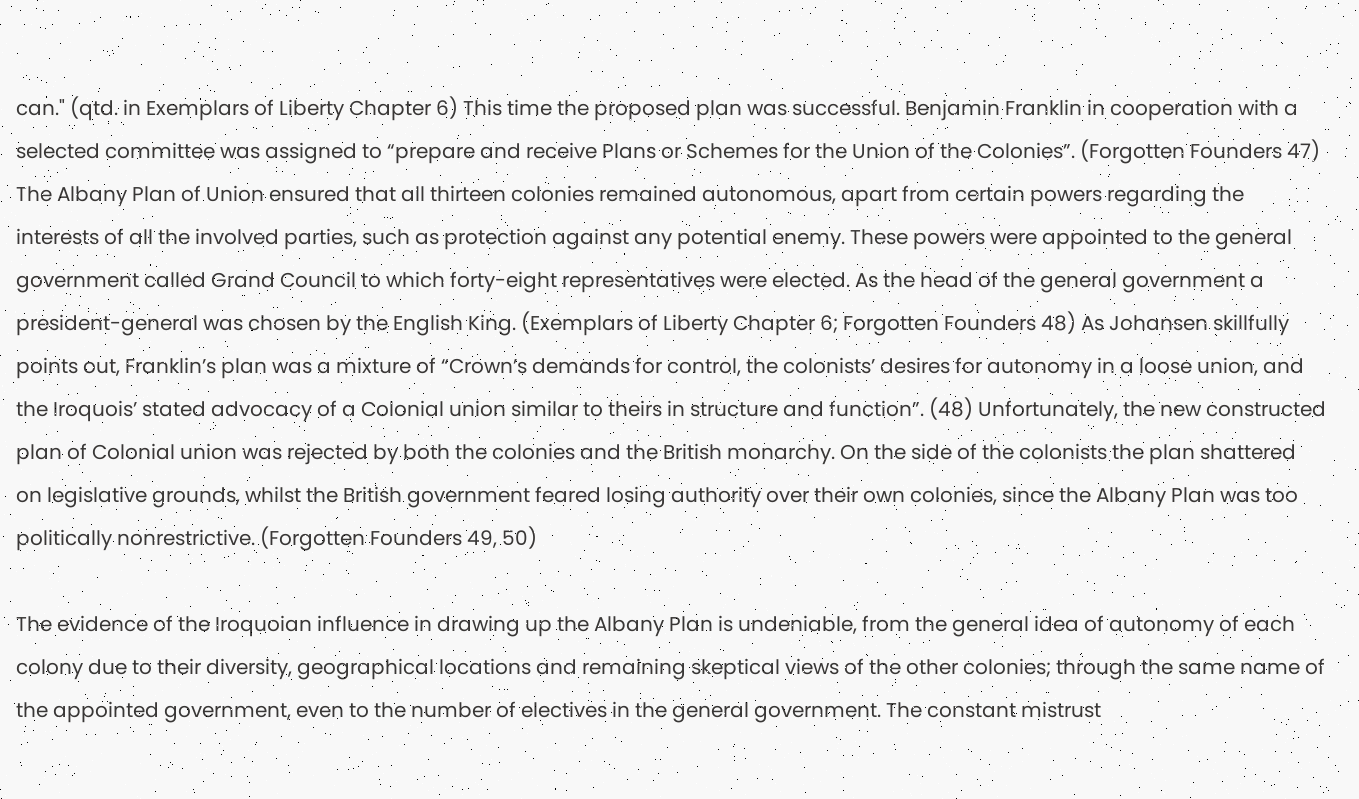can." (qtd. in Exemplars of Liberty Chapter 6) This time the proposed plan was successful. Benjamin Franklin in cooperation with a selected committee was assigned to “prepare and receive Plans or Schemes for the Union of the Colonies”. (Forgotten Founders 47) The Albany Plan of Union ensured that all thirteen colonies remained autonomous, apart from certain powers regarding the interests of all the involved parties, such as protection against any potential enemy. These powers were appointed to the general government called Grand Council to which forty-eight representatives were elected. As the head of the general government a president-general was chosen by the English King. (Exemplars of Liberty Chapter 6; Forgotten Founders 48) As Johansen skillfully points out, Franklin’s plan was a mixture of “Crown’s demands for control, the colonists’ desires for autonomy in a loose union, and the Iroquois’ stated advocacy of a Colonial union similar to theirs in structure and function”. (48) Unfortunately, the new constructed plan of Colonial union was rejected by both the colonies and the British monarchy. On the side of the colonists the plan shattered on legislative grounds, whilst the British government feared losing authority over their own colonies, since the Albany Plan was too politically nonrestrictive. (Forgotten Founders 49, 50)

The evidence of the Iroquoian influence in drawing up the Albany Plan is undeniable, from the general idea of autonomy of each colony due to their diversity, geographical locations and remaining skeptical views of the other colonies; through the same name of the appointed government, even to the number of electives in the general government. The constant mistrust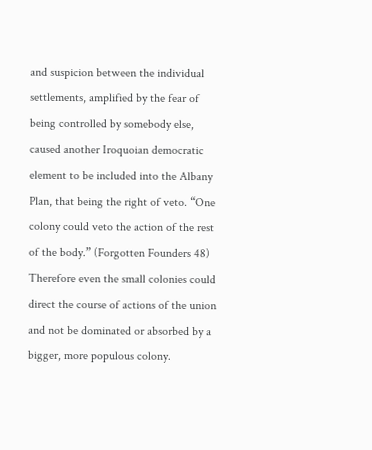and suspicion between the individual settlements, amplified by the fear of being controlled by somebody else, caused another Iroquoian democratic element to be included into the Albany Plan, that being the right of veto. “One colony could veto the action of the rest of the body.” (Forgotten Founders 48) Therefore even the small colonies could direct the course of actions of the union and not be dominated or absorbed by a bigger, more populous colony.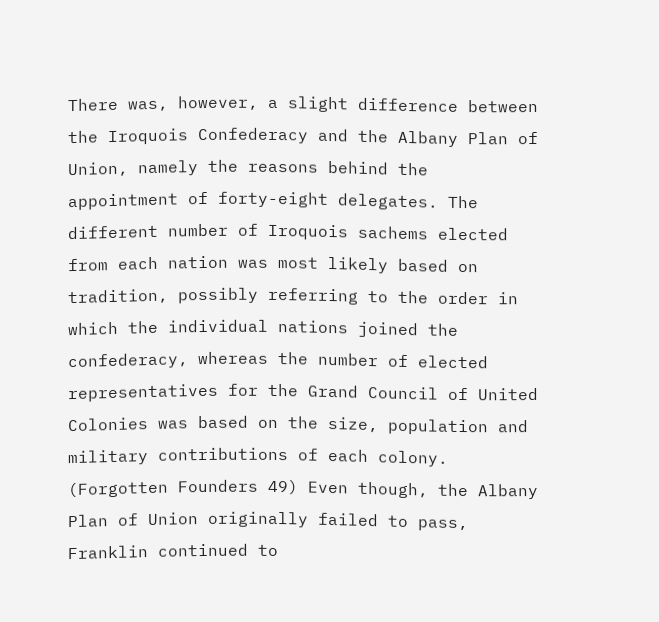There was, however, a slight difference between the Iroquois Confederacy and the Albany Plan of Union, namely the reasons behind the appointment of forty-eight delegates. The different number of Iroquois sachems elected from each nation was most likely based on tradition, possibly referring to the order in which the individual nations joined the confederacy, whereas the number of elected representatives for the Grand Council of United Colonies was based on the size, population and military contributions of each colony. (Forgotten Founders 49) Even though, the Albany Plan of Union originally failed to pass, Franklin continued to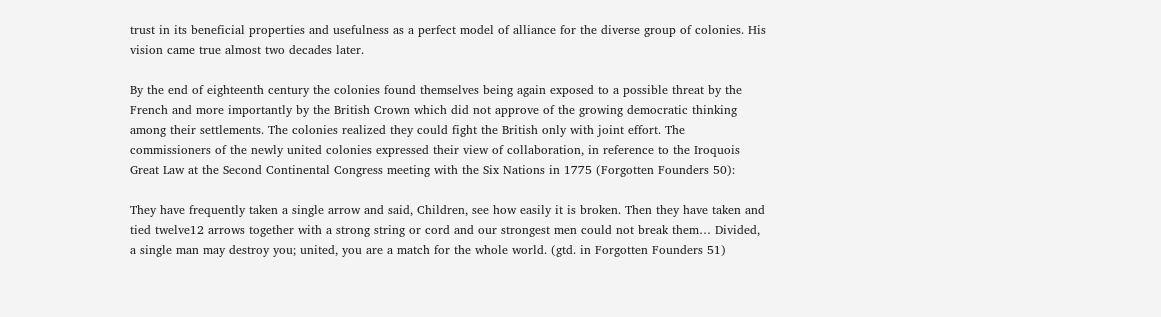trust in its beneficial properties and usefulness as a perfect model of alliance for the diverse group of colonies. His vision came true almost two decades later.

By the end of eighteenth century the colonies found themselves being again exposed to a possible threat by the French and more importantly by the British Crown which did not approve of the growing democratic thinking among their settlements. The colonies realized they could fight the British only with joint effort. The commissioners of the newly united colonies expressed their view of collaboration, in reference to the Iroquois Great Law at the Second Continental Congress meeting with the Six Nations in 1775 (Forgotten Founders 50):

They have frequently taken a single arrow and said, Children, see how easily it is broken. Then they have taken and tied twelve12 arrows together with a strong string or cord and our strongest men could not break them… Divided, a single man may destroy you; united, you are a match for the whole world. (gtd. in Forgotten Founders 51)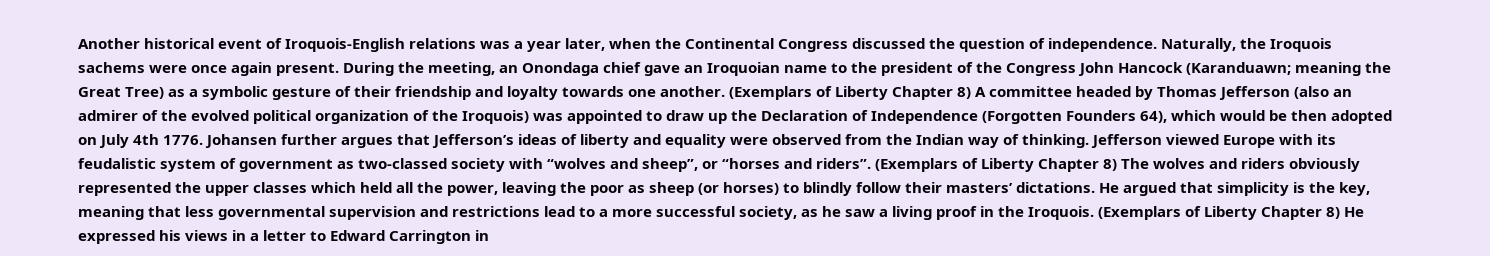Another historical event of Iroquois-English relations was a year later, when the Continental Congress discussed the question of independence. Naturally, the Iroquois sachems were once again present. During the meeting, an Onondaga chief gave an Iroquoian name to the president of the Congress John Hancock (Karanduawn; meaning the Great Tree) as a symbolic gesture of their friendship and loyalty towards one another. (Exemplars of Liberty Chapter 8) A committee headed by Thomas Jefferson (also an admirer of the evolved political organization of the Iroquois) was appointed to draw up the Declaration of Independence (Forgotten Founders 64), which would be then adopted on July 4th 1776. Johansen further argues that Jefferson’s ideas of liberty and equality were observed from the Indian way of thinking. Jefferson viewed Europe with its feudalistic system of government as two-classed society with “wolves and sheep”, or “horses and riders”. (Exemplars of Liberty Chapter 8) The wolves and riders obviously represented the upper classes which held all the power, leaving the poor as sheep (or horses) to blindly follow their masters’ dictations. He argued that simplicity is the key, meaning that less governmental supervision and restrictions lead to a more successful society, as he saw a living proof in the Iroquois. (Exemplars of Liberty Chapter 8) He expressed his views in a letter to Edward Carrington in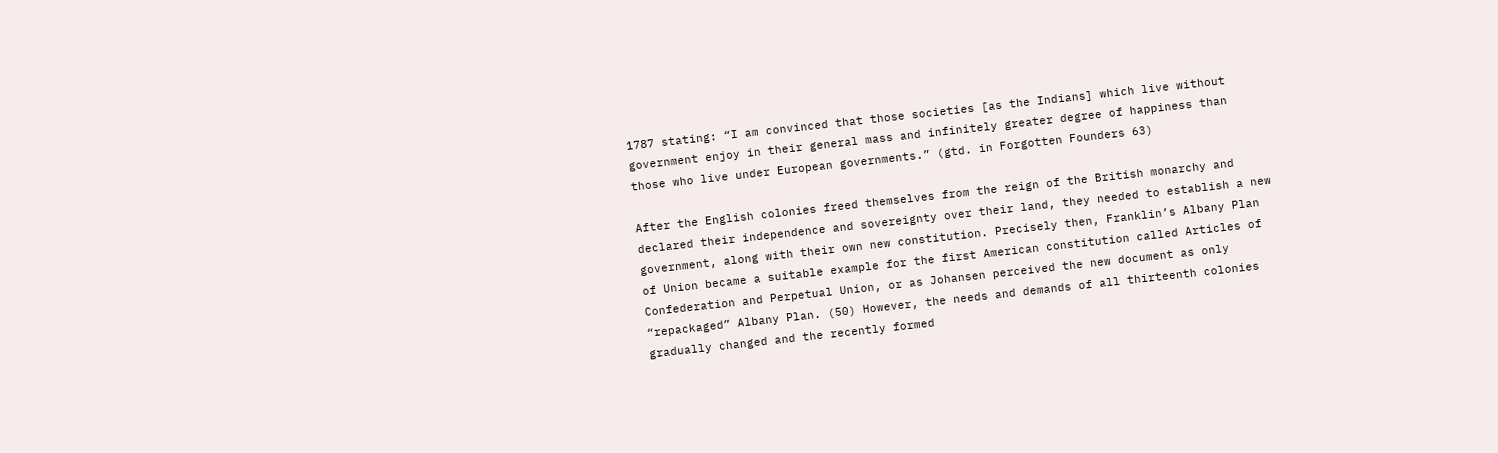1787 stating: “I am convinced that those societies [as the Indians] which live without government enjoy in their general mass and infinitely greater degree of happiness than those who live under European governments.” (gtd. in Forgotten Founders 63)

After the English colonies freed themselves from the reign of the British monarchy and declared their independence and sovereignty over their land, they needed to establish a new government, along with their own new constitution. Precisely then, Franklin’s Albany Plan of Union became a suitable example for the first American constitution called Articles of Confederation and Perpetual Union, or as Johansen perceived the new document as only “repackaged” Albany Plan. (50) However, the needs and demands of all thirteenth colonies gradually changed and the recently formed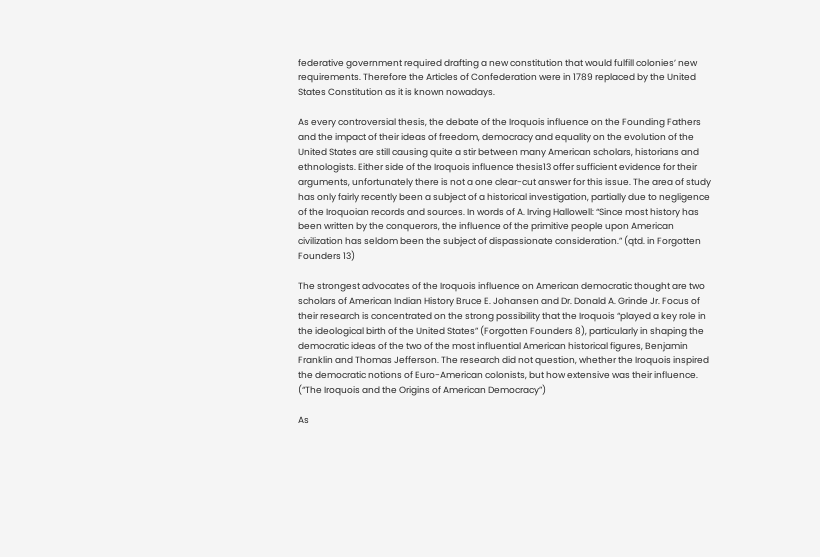federative government required drafting a new constitution that would fulfill colonies’ new requirements. Therefore the Articles of Confederation were in 1789 replaced by the United States Constitution as it is known nowadays.

As every controversial thesis, the debate of the Iroquois influence on the Founding Fathers and the impact of their ideas of freedom, democracy and equality on the evolution of the United States are still causing quite a stir between many American scholars, historians and ethnologists. Either side of the Iroquois influence thesis13 offer sufficient evidence for their arguments, unfortunately there is not a one clear-cut answer for this issue. The area of study has only fairly recently been a subject of a historical investigation, partially due to negligence of the Iroquoian records and sources. In words of A. Irving Hallowell: “Since most history has been written by the conquerors, the influence of the primitive people upon American civilization has seldom been the subject of dispassionate consideration.” (qtd. in Forgotten Founders 13)

The strongest advocates of the Iroquois influence on American democratic thought are two scholars of American Indian History Bruce E. Johansen and Dr. Donald A. Grinde Jr. Focus of their research is concentrated on the strong possibility that the Iroquois “played a key role in the ideological birth of the United States” (Forgotten Founders 8), particularly in shaping the democratic ideas of the two of the most influential American historical figures, Benjamin Franklin and Thomas Jefferson. The research did not question, whether the Iroquois inspired the democratic notions of Euro-American colonists, but how extensive was their influence. (“The Iroquois and the Origins of American Democracy”)

As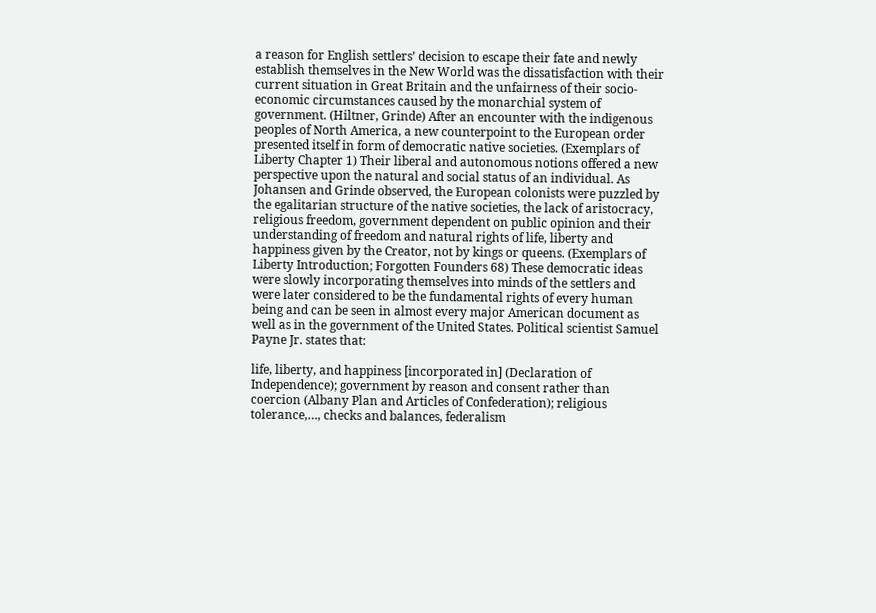a reason for English settlers’ decision to escape their fate and newly establish themselves in the New World was the dissatisfaction with their current situation in Great Britain and the unfairness of their socio-economic circumstances caused by the monarchial system of government. (Hiltner, Grinde) After an encounter with the indigenous peoples of North America, a new counterpoint to the European order presented itself in form of democratic native societies. (Exemplars of Liberty Chapter 1) Their liberal and autonomous notions offered a new perspective upon the natural and social status of an individual. As Johansen and Grinde observed, the European colonists were puzzled by the egalitarian structure of the native societies, the lack of aristocracy, religious freedom, government dependent on public opinion and their understanding of freedom and natural rights of life, liberty and happiness given by the Creator, not by kings or queens. (Exemplars of Liberty Introduction; Forgotten Founders 68) These democratic ideas were slowly incorporating themselves into minds of the settlers and were later considered to be the fundamental rights of every human being and can be seen in almost every major American document as well as in the government of the United States. Political scientist Samuel Payne Jr. states that:

life, liberty, and happiness [incorporated in] (Declaration of Independence); government by reason and consent rather than coercion (Albany Plan and Articles of Confederation); religious tolerance,…, checks and balances, federalism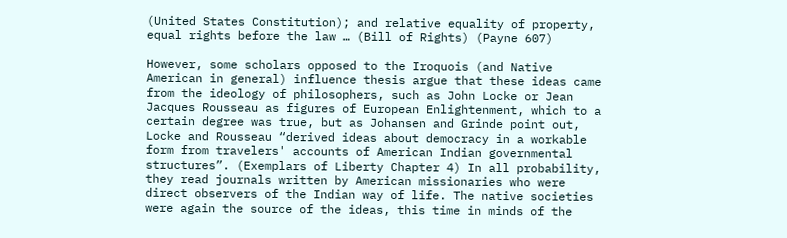(United States Constitution); and relative equality of property, equal rights before the law … (Bill of Rights) (Payne 607)

However, some scholars opposed to the Iroquois (and Native American in general) influence thesis argue that these ideas came from the ideology of philosophers, such as John Locke or Jean Jacques Rousseau as figures of European Enlightenment, which to a certain degree was true, but as Johansen and Grinde point out, Locke and Rousseau “derived ideas about democracy in a workable form from travelers' accounts of American Indian governmental structures”. (Exemplars of Liberty Chapter 4) In all probability, they read journals written by American missionaries who were direct observers of the Indian way of life. The native societies were again the source of the ideas, this time in minds of the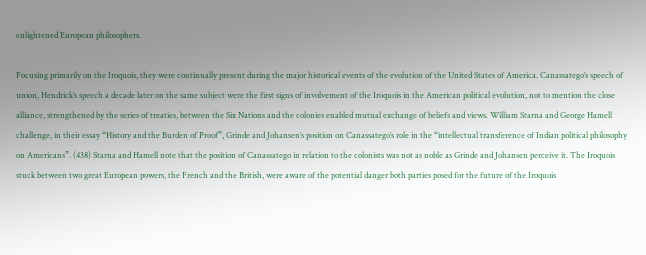enlightened European philosophers.

Focusing primarily on the Iroquois, they were continually present during the major historical events of the evolution of the United States of America. Canassatego’s speech of union, Hendrick’s speech a decade later on the same subject were the first signs of involvement of the Iroquois in the American political evolution, not to mention the close alliance, strengthened by the series of treaties, between the Six Nations and the colonies enabled mutual exchange of beliefs and views. William Starna and George Hamell challenge, in their essay “History and the Burden of Proof”, Grinde and Johansen’s position on Canassatego’s role in the “intellectual transference of Indian political philosophy on Americans”. (438) Starna and Hamell note that the position of Canassatego in relation to the colonists was not as noble as Grinde and Johansen perceive it. The Iroquois stuck between two great European powers, the French and the British, were aware of the potential danger both parties posed for the future of the Iroquois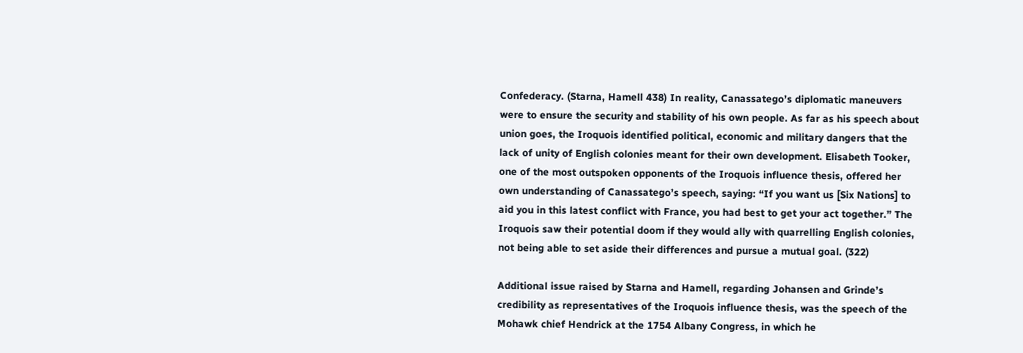Confederacy. (Starna, Hamell 438) In reality, Canassatego’s diplomatic maneuvers were to ensure the security and stability of his own people. As far as his speech about union goes, the Iroquois identified political, economic and military dangers that the lack of unity of English colonies meant for their own development. Elisabeth Tooker, one of the most outspoken opponents of the Iroquois influence thesis, offered her own understanding of Canassatego’s speech, saying: “If you want us [Six Nations] to aid you in this latest conflict with France, you had best to get your act together.” The Iroquois saw their potential doom if they would ally with quarrelling English colonies, not being able to set aside their differences and pursue a mutual goal. (322)

Additional issue raised by Starna and Hamell, regarding Johansen and Grinde’s credibility as representatives of the Iroquois influence thesis, was the speech of the Mohawk chief Hendrick at the 1754 Albany Congress, in which he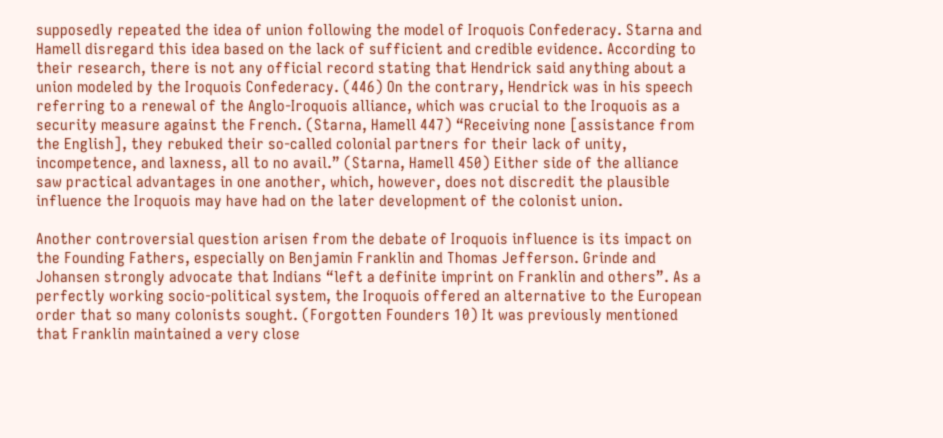supposedly repeated the idea of union following the model of Iroquois Confederacy. Starna and Hamell disregard this idea based on the lack of sufficient and credible evidence. According to their research, there is not any official record stating that Hendrick said anything about a union modeled by the Iroquois Confederacy. (446) On the contrary, Hendrick was in his speech referring to a renewal of the Anglo-Iroquois alliance, which was crucial to the Iroquois as a security measure against the French. (Starna, Hamell 447) “Receiving none [assistance from the English], they rebuked their so-called colonial partners for their lack of unity, incompetence, and laxness, all to no avail.” (Starna, Hamell 450) Either side of the alliance saw practical advantages in one another, which, however, does not discredit the plausible influence the Iroquois may have had on the later development of the colonist union.

Another controversial question arisen from the debate of Iroquois influence is its impact on the Founding Fathers, especially on Benjamin Franklin and Thomas Jefferson. Grinde and Johansen strongly advocate that Indians “left a definite imprint on Franklin and others”. As a perfectly working socio-political system, the Iroquois offered an alternative to the European order that so many colonists sought. (Forgotten Founders 10) It was previously mentioned that Franklin maintained a very close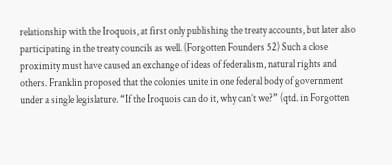relationship with the Iroquois, at first only publishing the treaty accounts, but later also participating in the treaty councils as well. (Forgotten Founders 52) Such a close proximity must have caused an exchange of ideas of federalism, natural rights and others. Franklin proposed that the colonies unite in one federal body of government under a single legislature. “If the Iroquois can do it, why can’t we?” (qtd. in Forgotten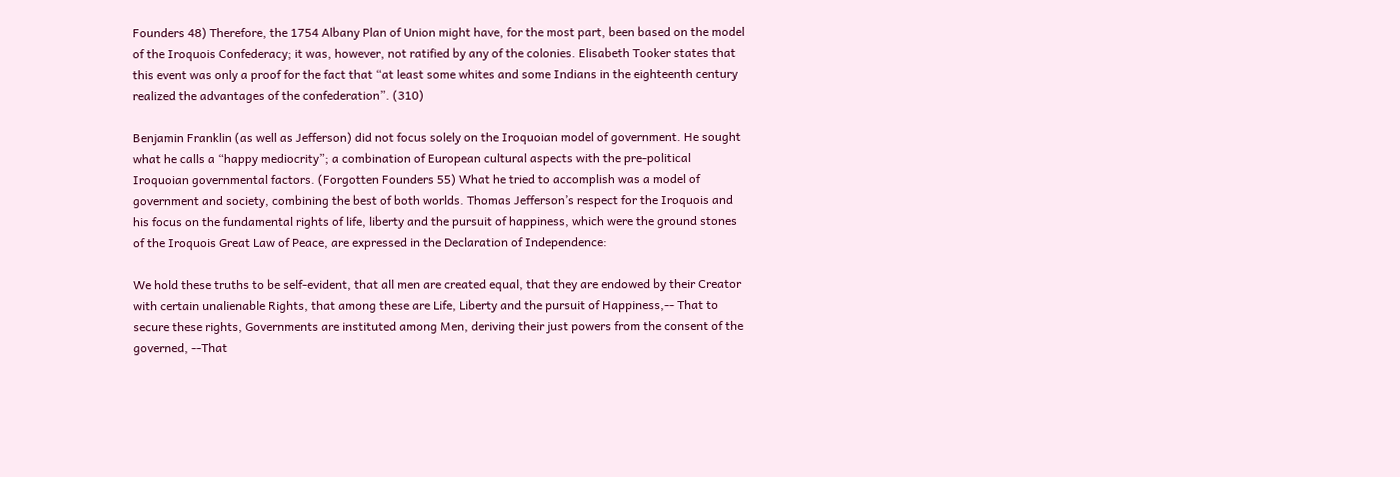Founders 48) Therefore, the 1754 Albany Plan of Union might have, for the most part, been based on the model of the Iroquois Confederacy; it was, however, not ratified by any of the colonies. Elisabeth Tooker states that this event was only a proof for the fact that “at least some whites and some Indians in the eighteenth century realized the advantages of the confederation”. (310)

Benjamin Franklin (as well as Jefferson) did not focus solely on the Iroquoian model of government. He sought what he calls a “happy mediocrity”; a combination of European cultural aspects with the pre-political Iroquoian governmental factors. (Forgotten Founders 55) What he tried to accomplish was a model of government and society, combining the best of both worlds. Thomas Jefferson’s respect for the Iroquois and his focus on the fundamental rights of life, liberty and the pursuit of happiness, which were the ground stones of the Iroquois Great Law of Peace, are expressed in the Declaration of Independence:

We hold these truths to be self-evident, that all men are created equal, that they are endowed by their Creator with certain unalienable Rights, that among these are Life, Liberty and the pursuit of Happiness,-- That to secure these rights, Governments are instituted among Men, deriving their just powers from the consent of the governed, --That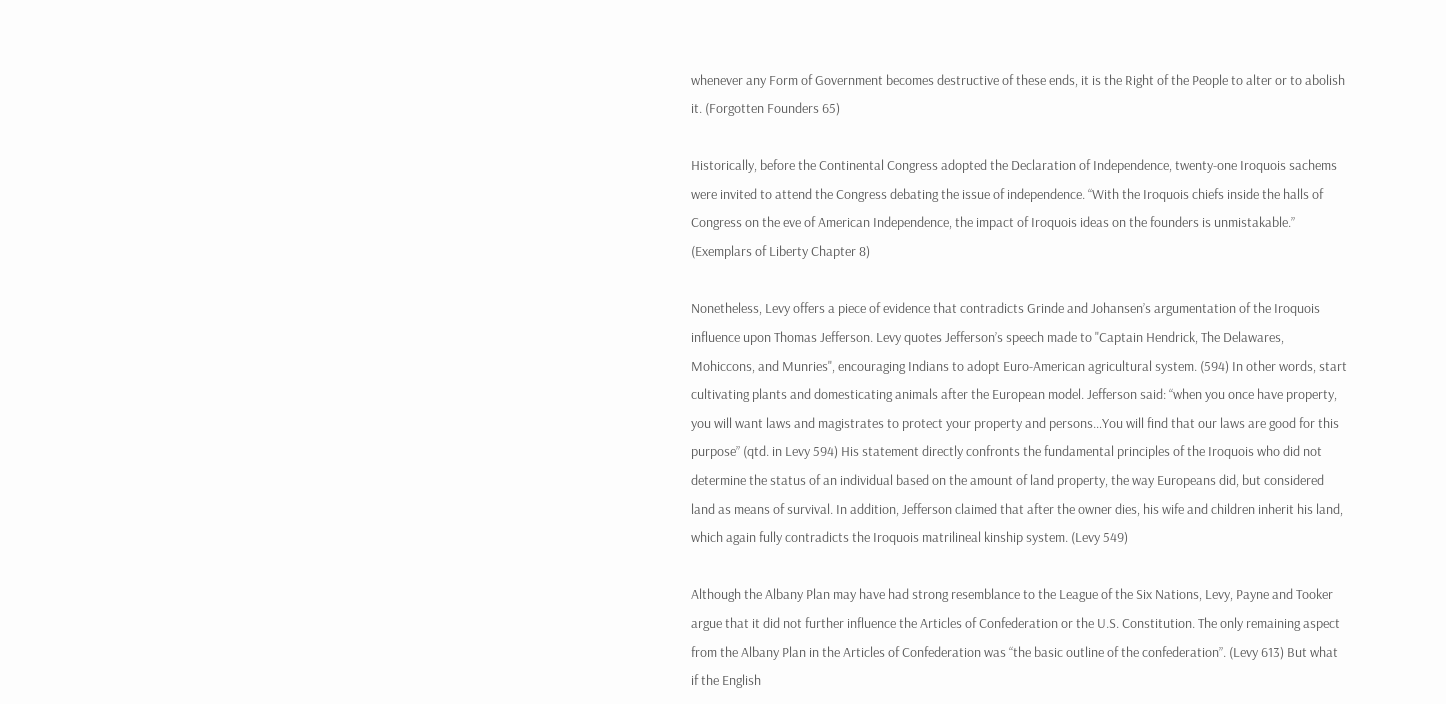whenever any Form of Government becomes destructive of these ends, it is the Right of the People to alter or to abolish it. (Forgotten Founders 65)

Historically, before the Continental Congress adopted the Declaration of Independence, twenty-one Iroquois sachems were invited to attend the Congress debating the issue of independence. “With the Iroquois chiefs inside the halls of Congress on the eve of American Independence, the impact of Iroquois ideas on the founders is unmistakable.” (Exemplars of Liberty Chapter 8)

Nonetheless, Levy offers a piece of evidence that contradicts Grinde and Johansen’s argumentation of the Iroquois influence upon Thomas Jefferson. Levy quotes Jefferson’s speech made to "Captain Hendrick, The Delawares, Mohiccons, and Munries", encouraging Indians to adopt Euro-American agricultural system. (594) In other words, start cultivating plants and domesticating animals after the European model. Jefferson said: “when you once have property, you will want laws and magistrates to protect your property and persons…You will find that our laws are good for this purpose” (qtd. in Levy 594) His statement directly confronts the fundamental principles of the Iroquois who did not determine the status of an individual based on the amount of land property, the way Europeans did, but considered land as means of survival. In addition, Jefferson claimed that after the owner dies, his wife and children inherit his land, which again fully contradicts the Iroquois matrilineal kinship system. (Levy 549)

Although the Albany Plan may have had strong resemblance to the League of the Six Nations, Levy, Payne and Tooker argue that it did not further influence the Articles of Confederation or the U.S. Constitution. The only remaining aspect from the Albany Plan in the Articles of Confederation was “the basic outline of the confederation”. (Levy 613) But what if the English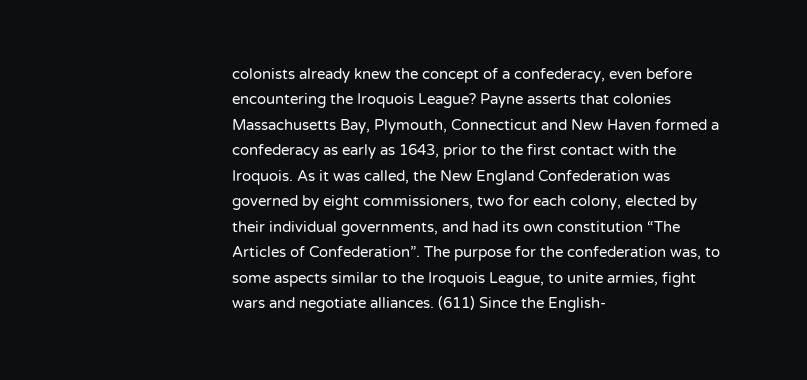colonists already knew the concept of a confederacy, even before encountering the Iroquois League? Payne asserts that colonies Massachusetts Bay, Plymouth, Connecticut and New Haven formed a confederacy as early as 1643, prior to the first contact with the Iroquois. As it was called, the New England Confederation was governed by eight commissioners, two for each colony, elected by their individual governments, and had its own constitution “The Articles of Confederation”. The purpose for the confederation was, to some aspects similar to the Iroquois League, to unite armies, fight wars and negotiate alliances. (611) Since the English-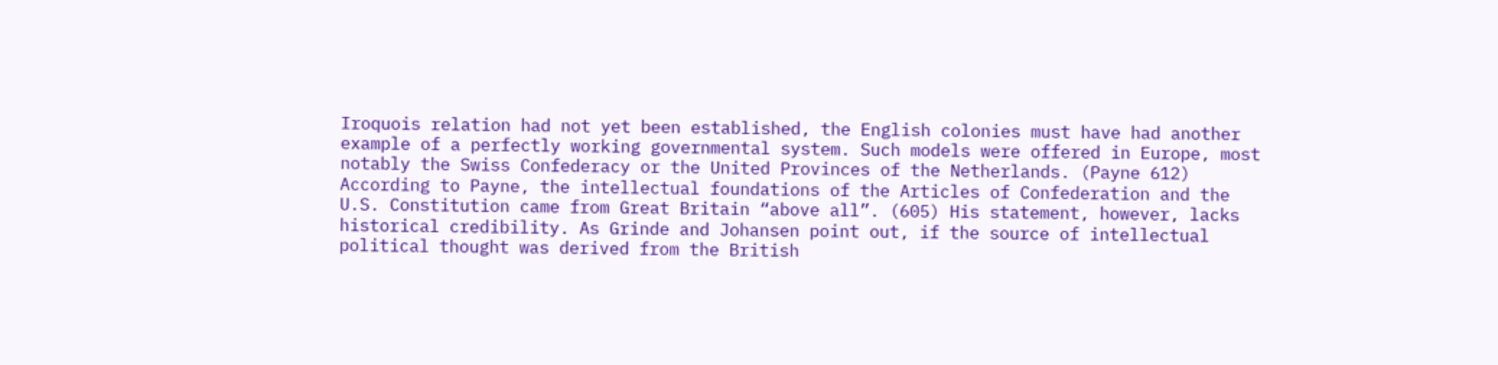Iroquois relation had not yet been established, the English colonies must have had another example of a perfectly working governmental system. Such models were offered in Europe, most notably the Swiss Confederacy or the United Provinces of the Netherlands. (Payne 612) According to Payne, the intellectual foundations of the Articles of Confederation and the U.S. Constitution came from Great Britain “above all”. (605) His statement, however, lacks historical credibility. As Grinde and Johansen point out, if the source of intellectual political thought was derived from the British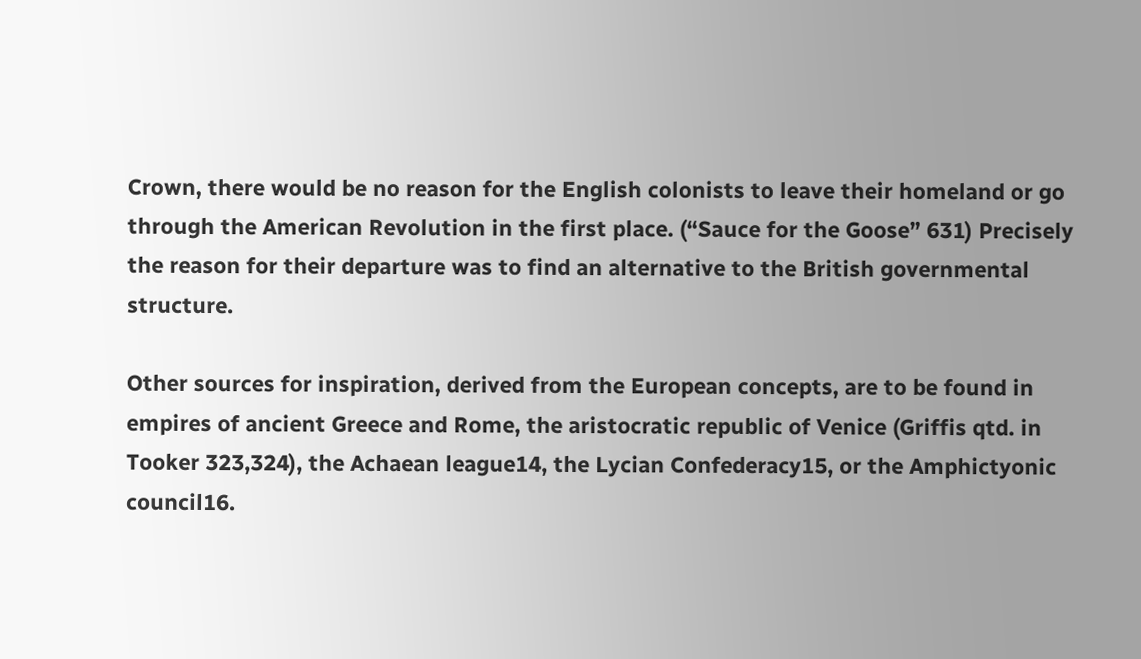Crown, there would be no reason for the English colonists to leave their homeland or go through the American Revolution in the first place. (“Sauce for the Goose” 631) Precisely the reason for their departure was to find an alternative to the British governmental structure.

Other sources for inspiration, derived from the European concepts, are to be found in empires of ancient Greece and Rome, the aristocratic republic of Venice (Griffis qtd. in Tooker 323,324), the Achaean league14, the Lycian Confederacy15, or the Amphictyonic council16.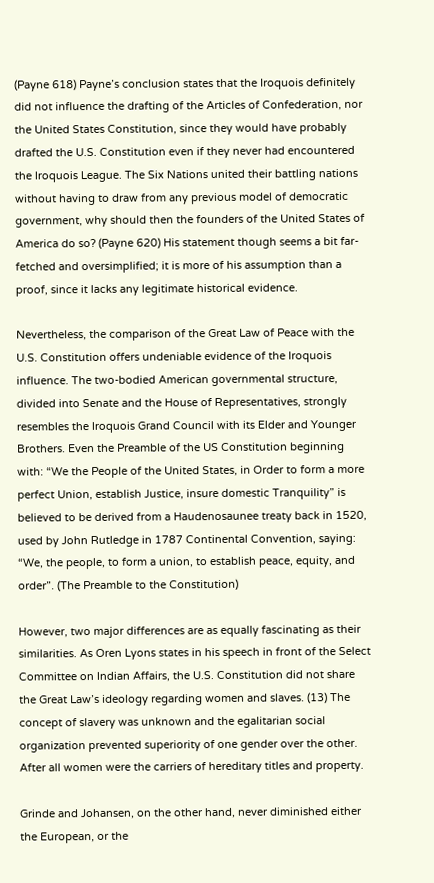(Payne 618) Payne’s conclusion states that the Iroquois definitely did not influence the drafting of the Articles of Confederation, nor the United States Constitution, since they would have probably drafted the U.S. Constitution even if they never had encountered the Iroquois League. The Six Nations united their battling nations without having to draw from any previous model of democratic government, why should then the founders of the United States of America do so? (Payne 620) His statement though seems a bit far-fetched and oversimplified; it is more of his assumption than a proof, since it lacks any legitimate historical evidence.

Nevertheless, the comparison of the Great Law of Peace with the U.S. Constitution offers undeniable evidence of the Iroquois influence. The two-bodied American governmental structure, divided into Senate and the House of Representatives, strongly resembles the Iroquois Grand Council with its Elder and Younger Brothers. Even the Preamble of the US Constitution beginning with: “We the People of the United States, in Order to form a more perfect Union, establish Justice, insure domestic Tranquility” is believed to be derived from a Haudenosaunee treaty back in 1520, used by John Rutledge in 1787 Continental Convention, saying: “We, the people, to form a union, to establish peace, equity, and order”. (The Preamble to the Constitution)

However, two major differences are as equally fascinating as their similarities. As Oren Lyons states in his speech in front of the Select Committee on Indian Affairs, the U.S. Constitution did not share the Great Law’s ideology regarding women and slaves. (13) The concept of slavery was unknown and the egalitarian social organization prevented superiority of one gender over the other. After all women were the carriers of hereditary titles and property.

Grinde and Johansen, on the other hand, never diminished either the European, or the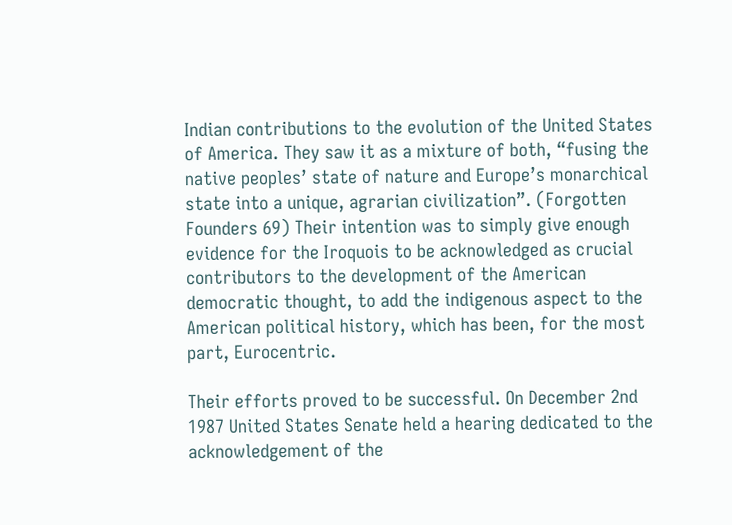Indian contributions to the evolution of the United States of America. They saw it as a mixture of both, “fusing the native peoples’ state of nature and Europe’s monarchical state into a unique, agrarian civilization”. (Forgotten Founders 69) Their intention was to simply give enough evidence for the Iroquois to be acknowledged as crucial contributors to the development of the American democratic thought, to add the indigenous aspect to the American political history, which has been, for the most part, Eurocentric.

Their efforts proved to be successful. On December 2nd 1987 United States Senate held a hearing dedicated to the acknowledgement of the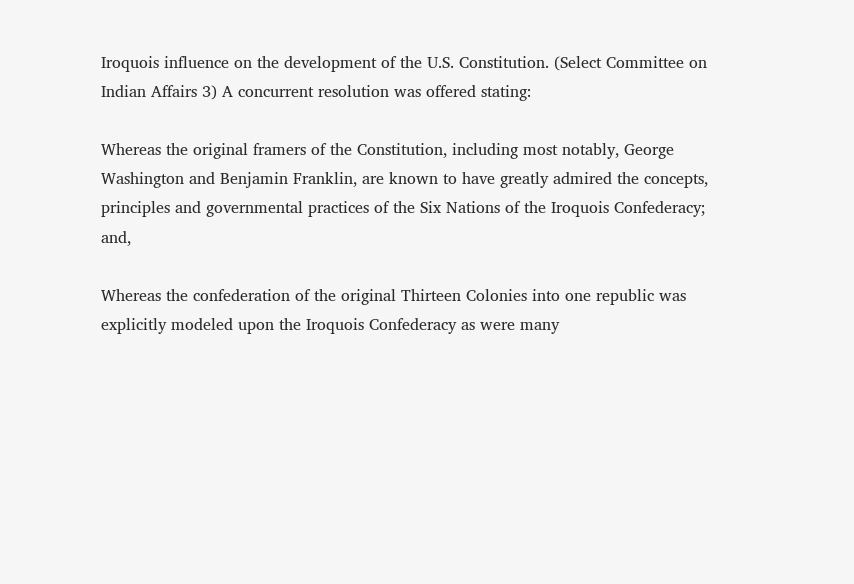Iroquois influence on the development of the U.S. Constitution. (Select Committee on Indian Affairs 3) A concurrent resolution was offered stating:

Whereas the original framers of the Constitution, including most notably, George Washington and Benjamin Franklin, are known to have greatly admired the concepts, principles and governmental practices of the Six Nations of the Iroquois Confederacy; and,

Whereas the confederation of the original Thirteen Colonies into one republic was explicitly modeled upon the Iroquois Confederacy as were many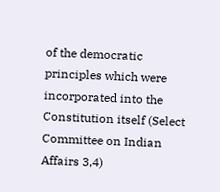of the democratic principles which were incorporated into the Constitution itself (Select Committee on Indian Affairs 3,4)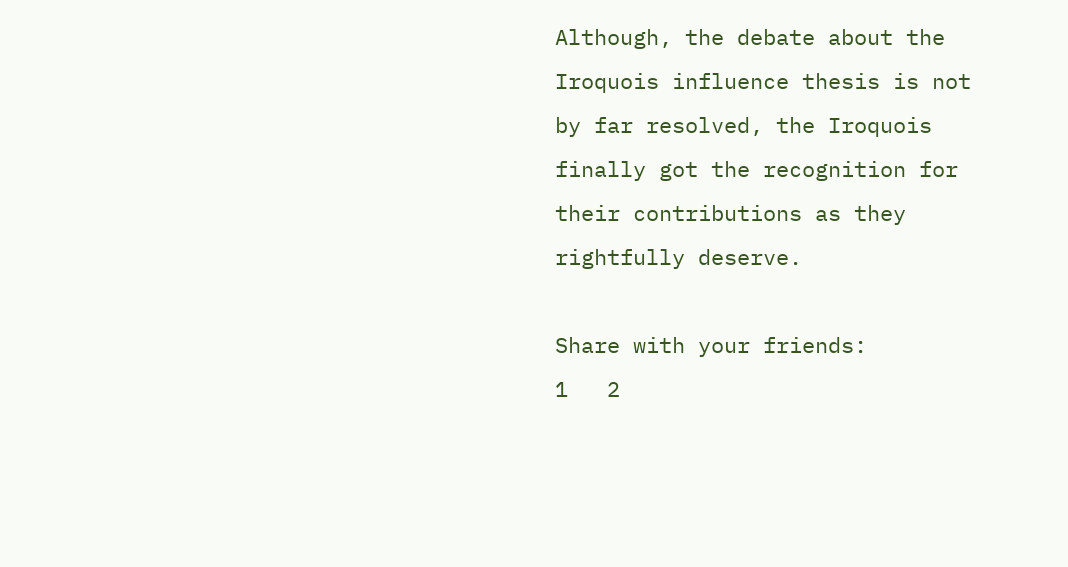Although, the debate about the Iroquois influence thesis is not by far resolved, the Iroquois finally got the recognition for their contributions as they rightfully deserve.

Share with your friends:
1   2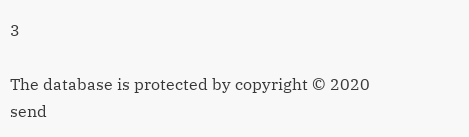3

The database is protected by copyright © 2020
send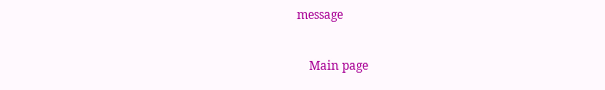message

    Main page